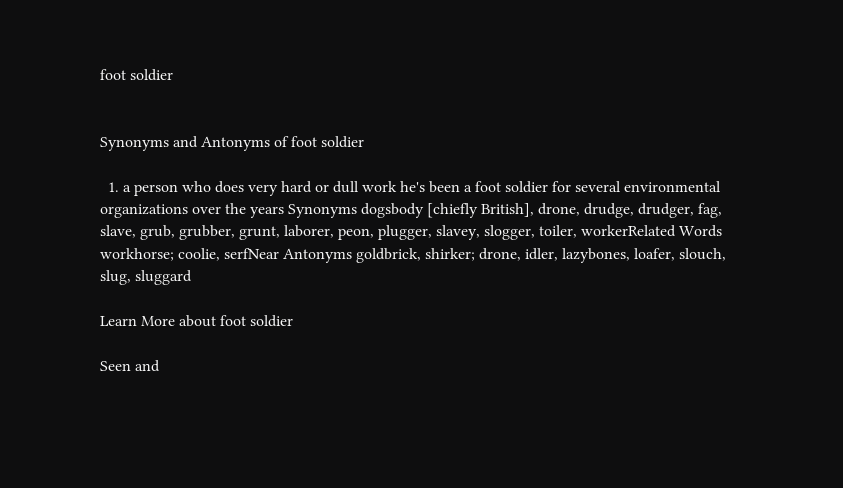foot soldier


Synonyms and Antonyms of foot soldier

  1. a person who does very hard or dull work he's been a foot soldier for several environmental organizations over the years Synonyms dogsbody [chiefly British], drone, drudge, drudger, fag, slave, grub, grubber, grunt, laborer, peon, plugger, slavey, slogger, toiler, workerRelated Words workhorse; coolie, serfNear Antonyms goldbrick, shirker; drone, idler, lazybones, loafer, slouch, slug, sluggard

Learn More about foot soldier

Seen and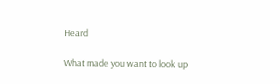Heard

What made you want to look up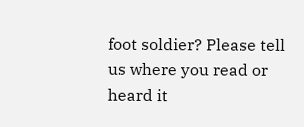foot soldier? Please tell us where you read or heard it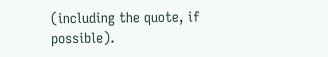(including the quote, if possible).